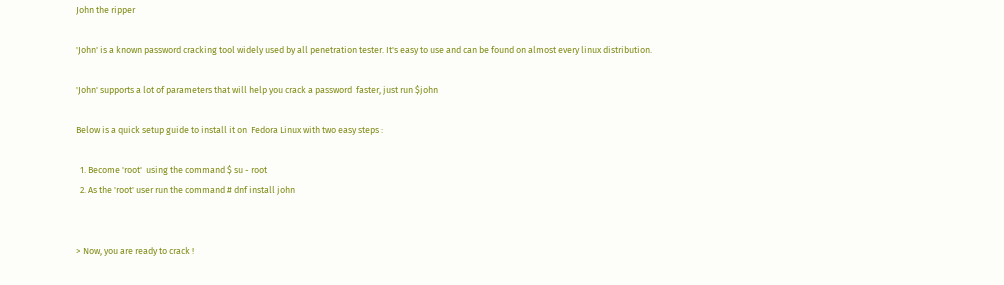John the ripper

'John' is a known password cracking tool widely used by all penetration tester. It's easy to use and can be found on almost every linux distribution.

'John' supports a lot of parameters that will help you crack a password  faster, just run $john

Below is a quick setup guide to install it on  Fedora Linux with two easy steps :

  1. Become 'root'  using the command $ su - root
  2. As the 'root' user run the command # dnf install john


> Now, you are ready to crack !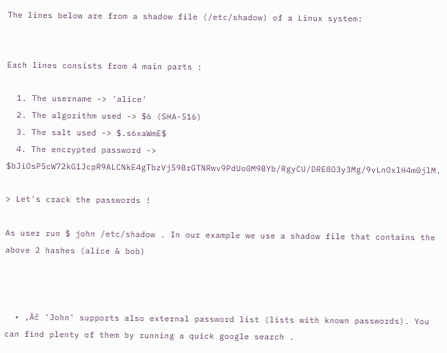The lines below are from a shadow file (/etc/shadow) of a Linux system:


Each lines consists from 4 main parts :

  1. The username -> 'alice'
  2. The algorithm used -> $6 (SHA-516)
  3. The salt used -> $.s6xaWmE$
  4. The encrypted password -> $bJiOsP5cW72kG1JcpR9ALCNkE4gTbzVj59BrGTNRwv9PdUo0M9BYb/RgyCU/DRE8O3y3Mg/9vLnOxlH4m0jlM.

> Let's crack the passwords !

As user run $ john /etc/shadow . In our example we use a shadow file that contains the above 2 hashes (alice & bob)



  • ‚Äč 'John' supports also external password list (lists with known passwords). You can find plenty of them by running a quick google search .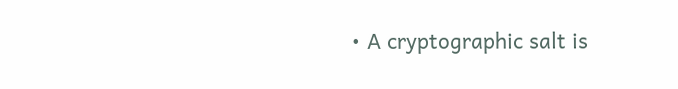• A cryptographic salt is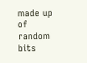made up of random bits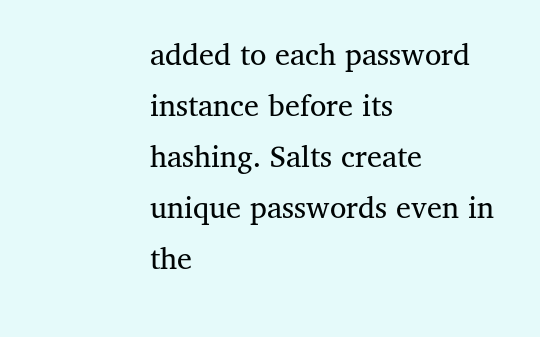added to each password instance before its hashing. Salts create unique passwords even in the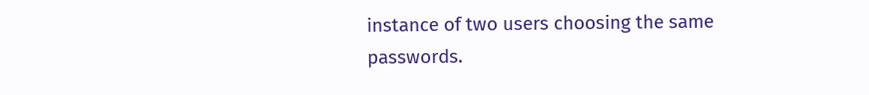instance of two users choosing the same passwords.